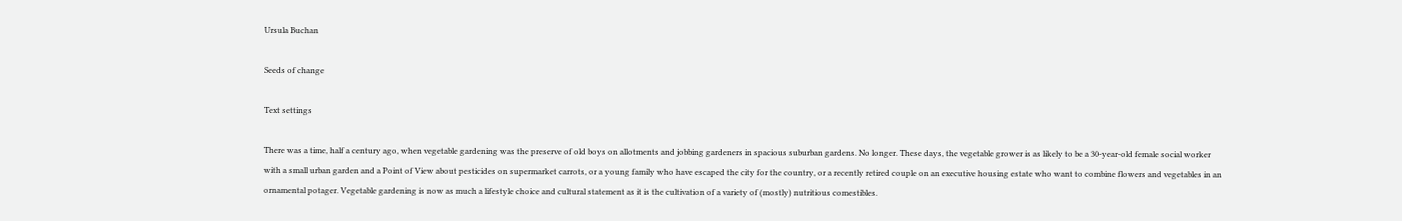Ursula Buchan

Seeds of change

Text settings

There was a time, half a century ago, when vegetable gardening was the preserve of old boys on allotments and jobbing gardeners in spacious suburban gardens. No longer. These days, the vegetable grower is as likely to be a 30-year-old female social worker with a small urban garden and a Point of View about pesticides on supermarket carrots, or a young family who have escaped the city for the country, or a recently retired couple on an executive housing estate who want to combine flowers and vegetables in an ornamental potager. Vegetable gardening is now as much a lifestyle choice and cultural statement as it is the cultivation of a variety of (mostly) nutritious comestibles.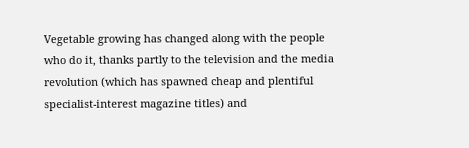Vegetable growing has changed along with the people who do it, thanks partly to the television and the media revolution (which has spawned cheap and plentiful specialist-interest magazine titles) and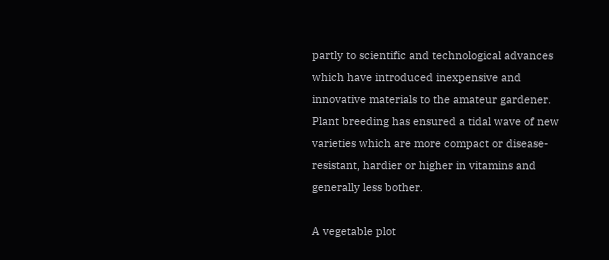partly to scientific and technological advances which have introduced inexpensive and innovative materials to the amateur gardener. Plant breeding has ensured a tidal wave of new varieties which are more compact or disease-resistant, hardier or higher in vitamins and generally less bother.

A vegetable plot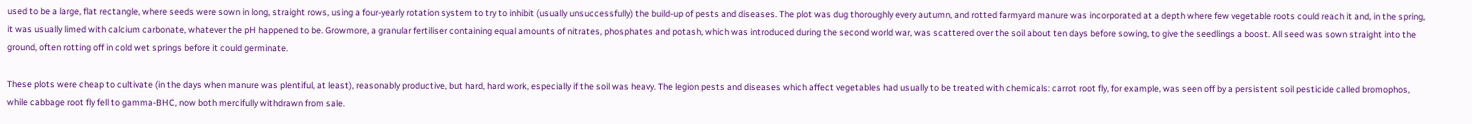used to be a large, flat rectangle, where seeds were sown in long, straight rows, using a four-yearly rotation system to try to inhibit (usually unsuccessfully) the build-up of pests and diseases. The plot was dug thoroughly every autumn, and rotted farmyard manure was incorporated at a depth where few vegetable roots could reach it and, in the spring, it was usually limed with calcium carbonate, whatever the pH happened to be. Growmore, a granular fertiliser containing equal amounts of nitrates, phosphates and potash, which was introduced during the second world war, was scattered over the soil about ten days before sowing, to give the seedlings a boost. All seed was sown straight into the ground, often rotting off in cold wet springs before it could germinate.

These plots were cheap to cultivate (in the days when manure was plentiful, at least), reasonably productive, but hard, hard work, especially if the soil was heavy. The legion pests and diseases which affect vegetables had usually to be treated with chemicals: carrot root fly, for example, was seen off by a persistent soil pesticide called bromophos, while cabbage root fly fell to gamma-BHC, now both mercifully withdrawn from sale.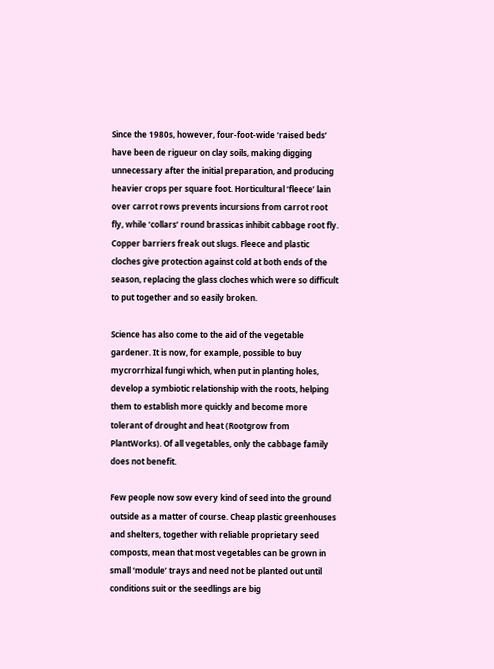Since the 1980s, however, four-foot-wide ‘raised beds’ have been de rigueur on clay soils, making digging unnecessary after the initial preparation, and producing heavier crops per square foot. Horticultural ‘fleece’ lain over carrot rows prevents incursions from carrot root fly, while ‘collars’ round brassicas inhibit cabbage root fly. Copper barriers freak out slugs. Fleece and plastic cloches give protection against cold at both ends of the season, replacing the glass cloches which were so difficult to put together and so easily broken.

Science has also come to the aid of the vegetable gardener. It is now, for example, possible to buy mycrorrhizal fungi which, when put in planting holes, develop a symbiotic relationship with the roots, helping them to establish more quickly and become more tolerant of drought and heat (Rootgrow from PlantWorks). Of all vegetables, only the cabbage family does not benefit.

Few people now sow every kind of seed into the ground outside as a matter of course. Cheap plastic greenhouses and shelters, together with reliable proprietary seed composts, mean that most vegetables can be grown in small ‘module’ trays and need not be planted out until conditions suit or the seedlings are big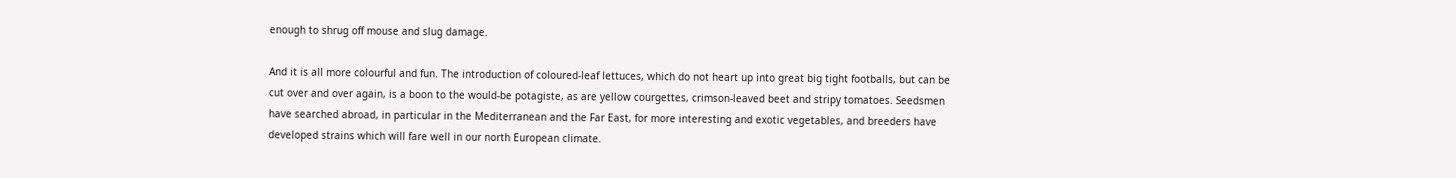enough to shrug off mouse and slug damage.

And it is all more colourful and fun. The introduction of coloured-leaf lettuces, which do not heart up into great big tight footballs, but can be cut over and over again, is a boon to the would-be potagiste, as are yellow courgettes, crimson-leaved beet and stripy tomatoes. Seedsmen have searched abroad, in particular in the Mediterranean and the Far East, for more interesting and exotic vegetables, and breeders have developed strains which will fare well in our north European climate.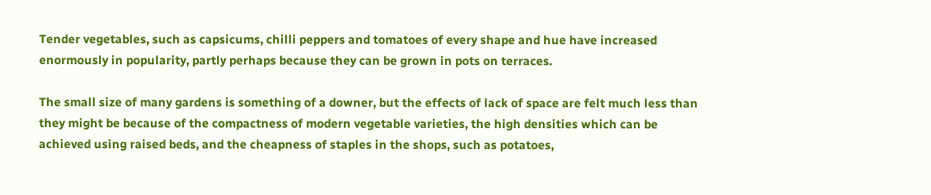Tender vegetables, such as capsicums, chilli peppers and tomatoes of every shape and hue have increased enormously in popularity, partly perhaps because they can be grown in pots on terraces.

The small size of many gardens is something of a downer, but the effects of lack of space are felt much less than they might be because of the compactness of modern vegetable varieties, the high densities which can be achieved using raised beds, and the cheapness of staples in the shops, such as potatoes,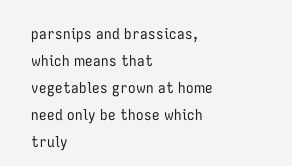parsnips and brassicas, which means that vegetables grown at home need only be those which truly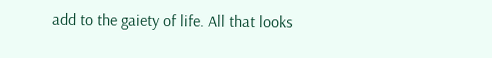add to the gaiety of life. All that looks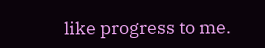like progress to me.